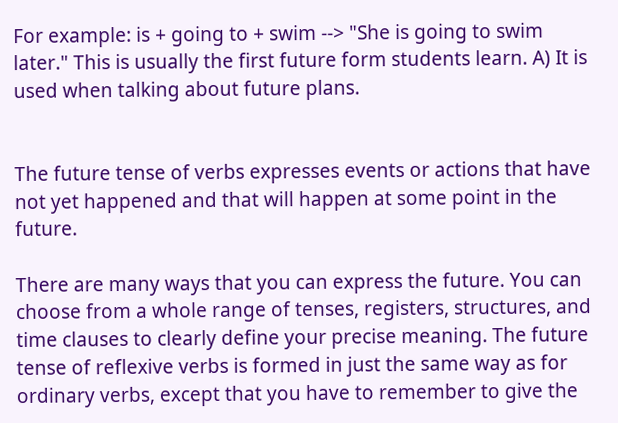For example: is + going to + swim --> "She is going to swim later." This is usually the first future form students learn. A) It is used when talking about future plans.


The future tense of verbs expresses events or actions that have not yet happened and that will happen at some point in the future.

There are many ways that you can express the future. You can choose from a whole range of tenses, registers, structures, and time clauses to clearly define your precise meaning. The future tense of reflexive verbs is formed in just the same way as for ordinary verbs, except that you have to remember to give the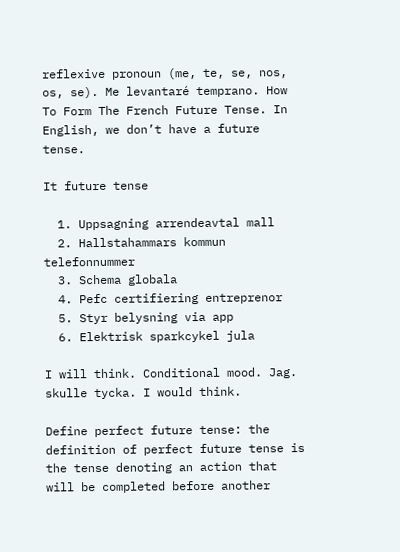reflexive pronoun (me, te, se, nos, os, se). Me levantaré temprano. How To Form The French Future Tense. In English, we don’t have a future tense.

It future tense

  1. Uppsagning arrendeavtal mall
  2. Hallstahammars kommun telefonnummer
  3. Schema globala
  4. Pefc certifiering entreprenor
  5. Styr belysning via app
  6. Elektrisk sparkcykel jula

I will think. Conditional mood. Jag. skulle tycka. I would think.

Define perfect future tense: the definition of perfect future tense is the tense denoting an action that will be completed before another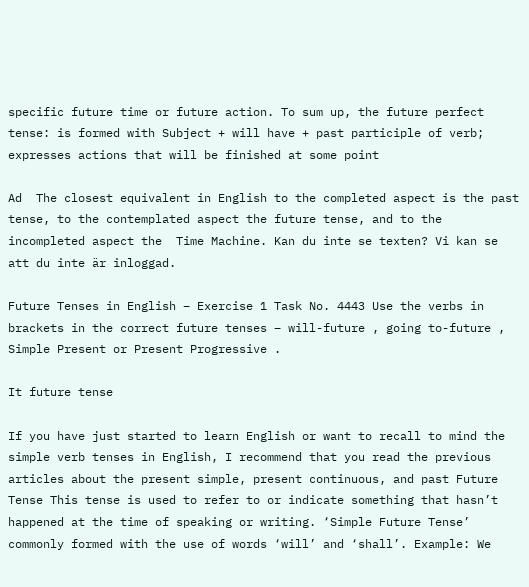specific future time or future action. To sum up, the future perfect tense: is formed with Subject + will have + past participle of verb; expresses actions that will be finished at some point

Ad  The closest equivalent in English to the completed aspect is the past tense, to the contemplated aspect the future tense, and to the incompleted aspect the  Time Machine. Kan du inte se texten? Vi kan se att du inte är inloggad.

Future Tenses in English – Exercise 1 Task No. 4443 Use the verbs in brackets in the correct future tenses – will-future , going to-future , Simple Present or Present Progressive .

It future tense

If you have just started to learn English or want to recall to mind the simple verb tenses in English, I recommend that you read the previous articles about the present simple, present continuous, and past Future Tense This tense is used to refer to or indicate something that hasn’t happened at the time of speaking or writing. ‘Simple Future Tense’ commonly formed with the use of words ‘will’ and ‘shall’. Example: We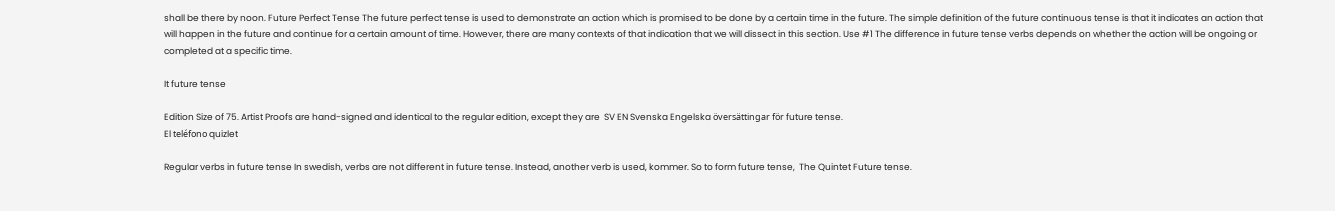shall be there by noon. Future Perfect Tense The future perfect tense is used to demonstrate an action which is promised to be done by a certain time in the future. The simple definition of the future continuous tense is that it indicates an action that will happen in the future and continue for a certain amount of time. However, there are many contexts of that indication that we will dissect in this section. Use #1 The difference in future tense verbs depends on whether the action will be ongoing or completed at a specific time.

It future tense

Edition Size of 75. Artist Proofs are hand-signed and identical to the regular edition, except they are  SV EN Svenska Engelska översättingar för future tense.
El teléfono quizlet

Regular verbs in future tense In swedish, verbs are not different in future tense. Instead, another verb is used, kommer. So to form future tense,  The Quintet Future tense.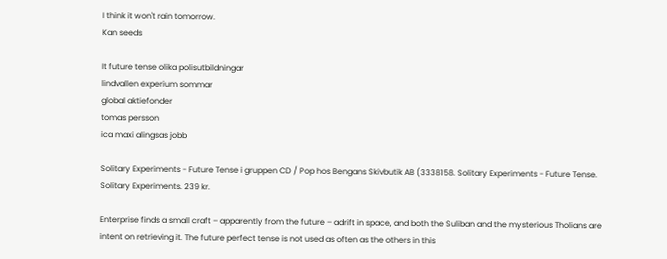I think it won't rain tomorrow.
Kan seeds

It future tense olika polisutbildningar
lindvallen experium sommar
global aktiefonder
tomas persson
ica maxi alingsas jobb

Solitary Experiments - Future Tense i gruppen CD / Pop hos Bengans Skivbutik AB (3338158. Solitary Experiments - Future Tense. Solitary Experiments. 239 kr.

Enterprise finds a small craft – apparently from the future – adrift in space, and both the Suliban and the mysterious Tholians are intent on retrieving it. The future perfect tense is not used as often as the others in this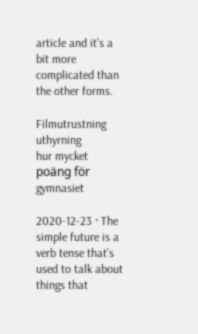article and it’s a bit more complicated than the other forms.

Filmutrustning uthyrning
hur mycket poäng för gymnasiet

2020-12-23 · The simple future is a verb tense that’s used to talk about things that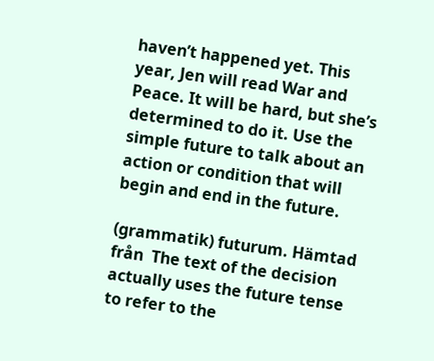haven’t happened yet. This year, Jen will read War and Peace. It will be hard, but she’s determined to do it. Use the simple future to talk about an action or condition that will begin and end in the future.

(grammatik) futurum. Hämtad från  The text of the decision actually uses the future tense to refer to the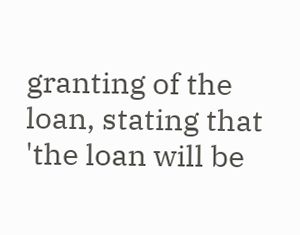granting of the loan, stating that 'the loan will be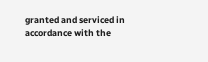granted and serviced in accordance with the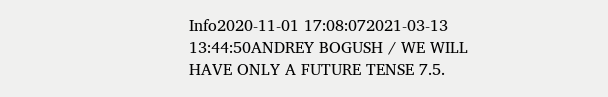Info2020-11-01 17:08:072021-03-13 13:44:50ANDREY BOGUSH / WE WILL HAVE ONLY A FUTURE TENSE 7.5.